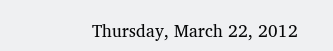Thursday, March 22, 2012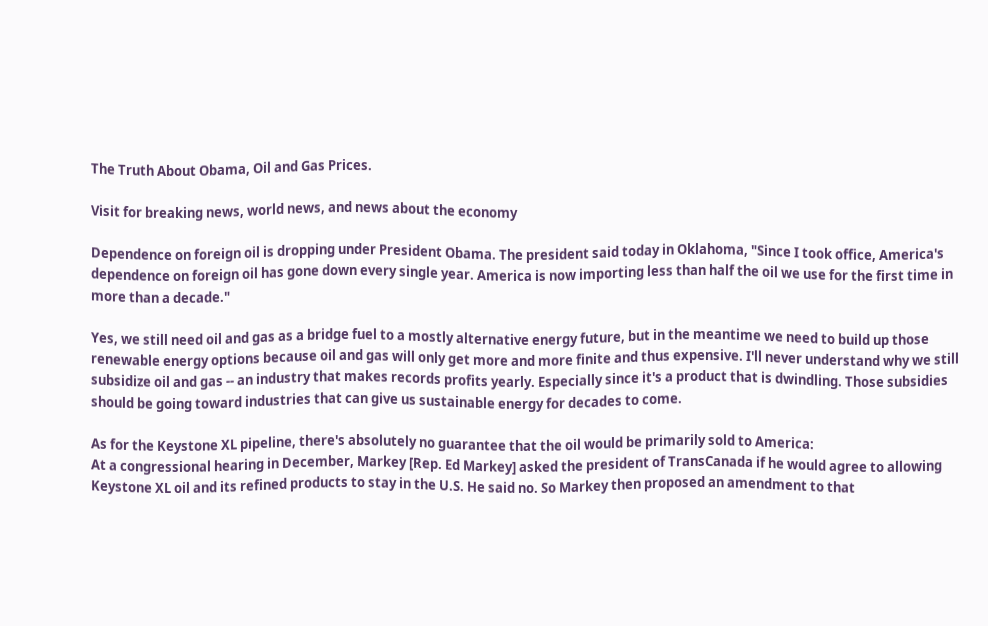The Truth About Obama, Oil and Gas Prices.

Visit for breaking news, world news, and news about the economy

Dependence on foreign oil is dropping under President Obama. The president said today in Oklahoma, "Since I took office, America's dependence on foreign oil has gone down every single year. America is now importing less than half the oil we use for the first time in more than a decade."

Yes, we still need oil and gas as a bridge fuel to a mostly alternative energy future, but in the meantime we need to build up those renewable energy options because oil and gas will only get more and more finite and thus expensive. I'll never understand why we still subsidize oil and gas -- an industry that makes records profits yearly. Especially since it's a product that is dwindling. Those subsidies should be going toward industries that can give us sustainable energy for decades to come.

As for the Keystone XL pipeline, there's absolutely no guarantee that the oil would be primarily sold to America:
At a congressional hearing in December, Markey [Rep. Ed Markey] asked the president of TransCanada if he would agree to allowing Keystone XL oil and its refined products to stay in the U.S. He said no. So Markey then proposed an amendment to that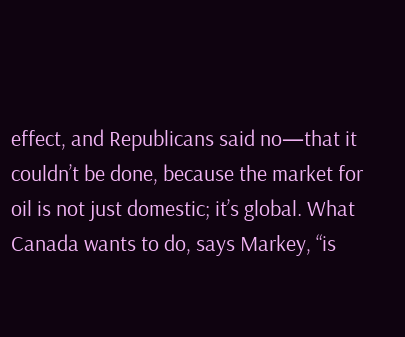effect, and Republicans said no—that it couldn’t be done, because the market for oil is not just domestic; it’s global. What Canada wants to do, says Markey, “is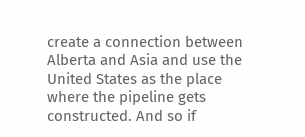create a connection between Alberta and Asia and use the United States as the place where the pipeline gets constructed. And so if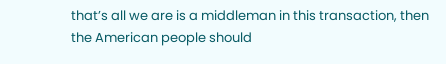that’s all we are is a middleman in this transaction, then the American people should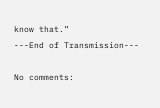know that.”
---End of Transmission---

No comments: